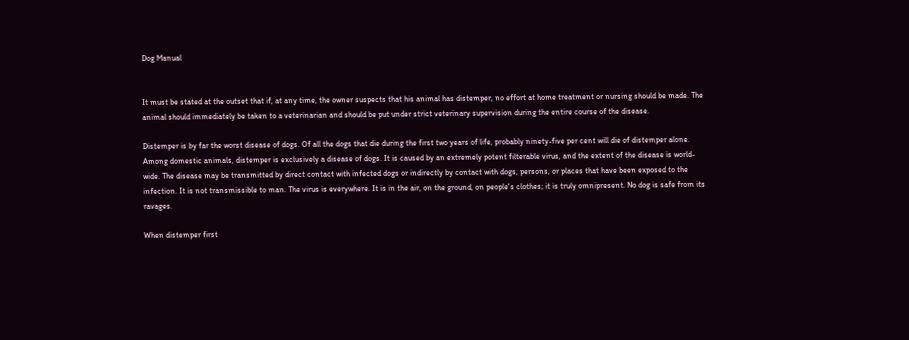Dog Manual


It must be stated at the outset that if, at any time, the owner suspects that his animal has distemper, no effort at home treatment or nursing should be made. The animal should immediately be taken to a veterinarian and should be put under strict veterinary supervision during the entire course of the disease.

Distemper is by far the worst disease of dogs. Of all the dogs that die during the first two years of life, probably ninety-five per cent will die of distemper alone. Among domestic animals, distemper is exclusively a disease of dogs. It is caused by an extremely potent filterable virus, and the extent of the disease is world-wide. The disease may be transmitted by direct contact with infected dogs or indirectly by contact with dogs, persons, or places that have been exposed to the infection. It is not transmissible to man. The virus is everywhere. It is in the air, on the ground, on people's clothes; it is truly omnipresent. No dog is safe from its ravages.

When distemper first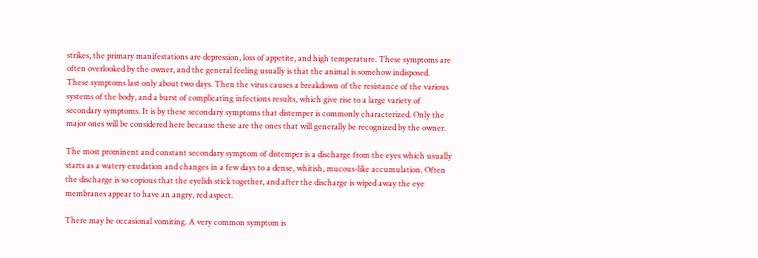strikes, the primary manifestations are depression, loss of appetite, and high temperature. These symptoms are often overlooked by the owner, and the general feeling usually is that the animal is somehow indisposed. These symptoms last only about two days. Then the virus causes a breakdown of the resistance of the various systems of the body, and a burst of complicating infections results, which give rise to a large variety of secondary symptoms. It is by these secondary symptoms that distemper is commonly characterized. Only the major ones will be considered here because these are the ones that will generally be recognized by the owner.

The most prominent and constant secondary symptom of distemper is a discharge from the eyes which usually starts as a watery exudation and changes in a few days to a dense, whitish, mucous-like accumulation. Often the discharge is so copious that the eyelids stick together, and after the discharge is wiped away the eye membranes appear to have an angry, red aspect.

There may be occasional vomiting. A very common symptom is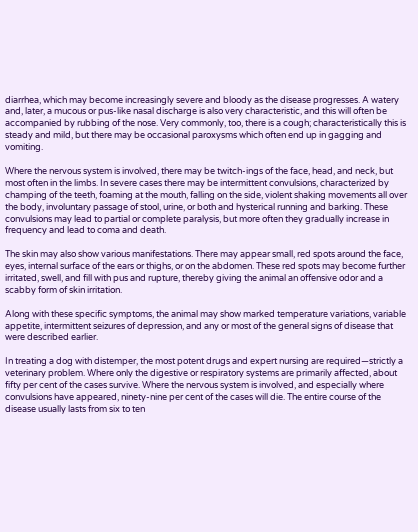diarrhea, which may become increasingly severe and bloody as the disease progresses. A watery and, later, a mucous or pus-like nasal discharge is also very characteristic, and this will often be accompanied by rubbing of the nose. Very commonly, too, there is a cough; characteristically this is steady and mild, but there may be occasional paroxysms which often end up in gagging and vomiting.

Where the nervous system is involved, there may be twitch-ings of the face, head, and neck, but most often in the limbs. In severe cases there may be intermittent convulsions, characterized by champing of the teeth, foaming at the mouth, falling on the side, violent shaking movements all over the body, involuntary passage of stool, urine, or both and hysterical running and barking. These convulsions may lead to partial or complete paralysis, but more often they gradually increase in frequency and lead to coma and death.

The skin may also show various manifestations. There may appear small, red spots around the face, eyes, internal surface of the ears or thighs, or on the abdomen. These red spots may become further irritated, swell, and fill with pus and rupture, thereby giving the animal an offensive odor and a scabby form of skin irritation.

Along with these specific symptoms, the animal may show marked temperature variations, variable appetite, intermittent seizures of depression, and any or most of the general signs of disease that were described earlier.

In treating a dog with distemper, the most potent drugs and expert nursing are required—strictly a veterinary problem. Where only the digestive or respiratory systems are primarily affected, about fifty per cent of the cases survive. Where the nervous system is involved, and especially where convulsions have appeared, ninety-nine per cent of the cases will die. The entire course of the disease usually lasts from six to ten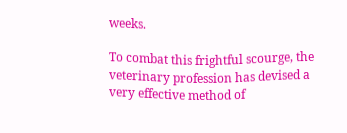weeks.

To combat this frightful scourge, the veterinary profession has devised a very effective method of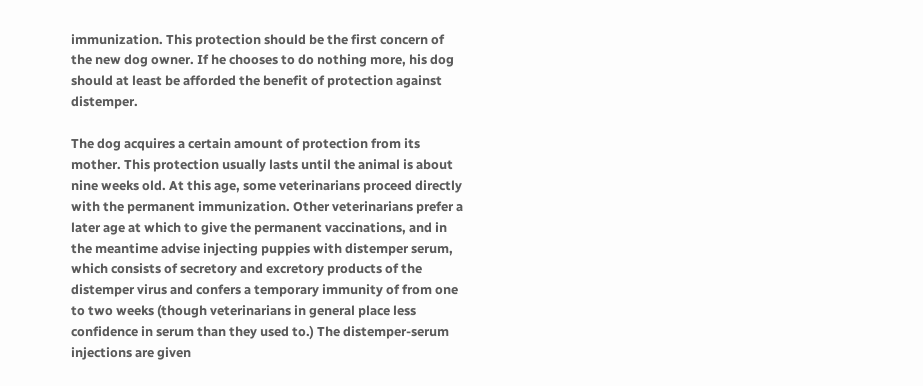immunization. This protection should be the first concern of the new dog owner. If he chooses to do nothing more, his dog should at least be afforded the benefit of protection against distemper.

The dog acquires a certain amount of protection from its mother. This protection usually lasts until the animal is about nine weeks old. At this age, some veterinarians proceed directly with the permanent immunization. Other veterinarians prefer a later age at which to give the permanent vaccinations, and in the meantime advise injecting puppies with distemper serum, which consists of secretory and excretory products of the distemper virus and confers a temporary immunity of from one to two weeks (though veterinarians in general place less confidence in serum than they used to.) The distemper-serum injections are given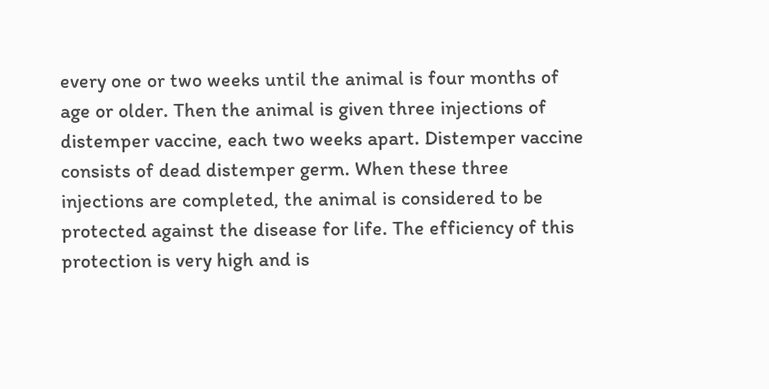every one or two weeks until the animal is four months of age or older. Then the animal is given three injections of distemper vaccine, each two weeks apart. Distemper vaccine consists of dead distemper germ. When these three injections are completed, the animal is considered to be protected against the disease for life. The efficiency of this protection is very high and is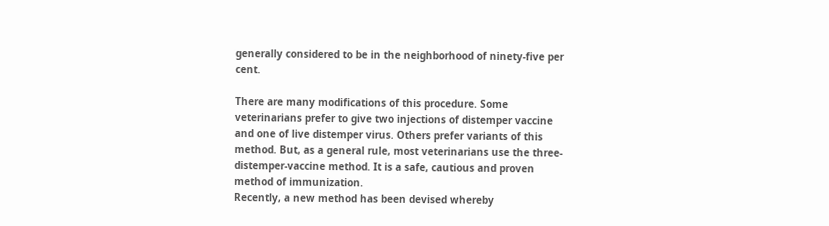generally considered to be in the neighborhood of ninety-five per cent.

There are many modifications of this procedure. Some veterinarians prefer to give two injections of distemper vaccine and one of live distemper virus. Others prefer variants of this method. But, as a general rule, most veterinarians use the three-distemper-vaccine method. It is a safe, cautious and proven method of immunization.
Recently, a new method has been devised whereby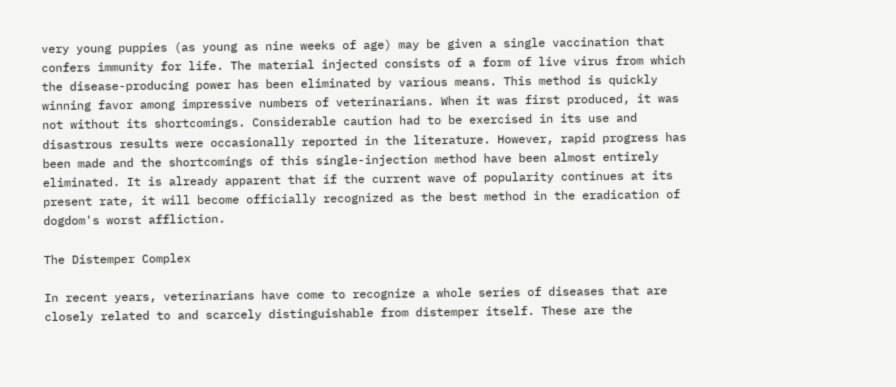very young puppies (as young as nine weeks of age) may be given a single vaccination that confers immunity for life. The material injected consists of a form of live virus from which the disease-producing power has been eliminated by various means. This method is quickly winning favor among impressive numbers of veterinarians. When it was first produced, it was not without its shortcomings. Considerable caution had to be exercised in its use and disastrous results were occasionally reported in the literature. However, rapid progress has been made and the shortcomings of this single-injection method have been almost entirely eliminated. It is already apparent that if the current wave of popularity continues at its present rate, it will become officially recognized as the best method in the eradication of dogdom's worst affliction.

The Distemper Complex

In recent years, veterinarians have come to recognize a whole series of diseases that are closely related to and scarcely distinguishable from distemper itself. These are the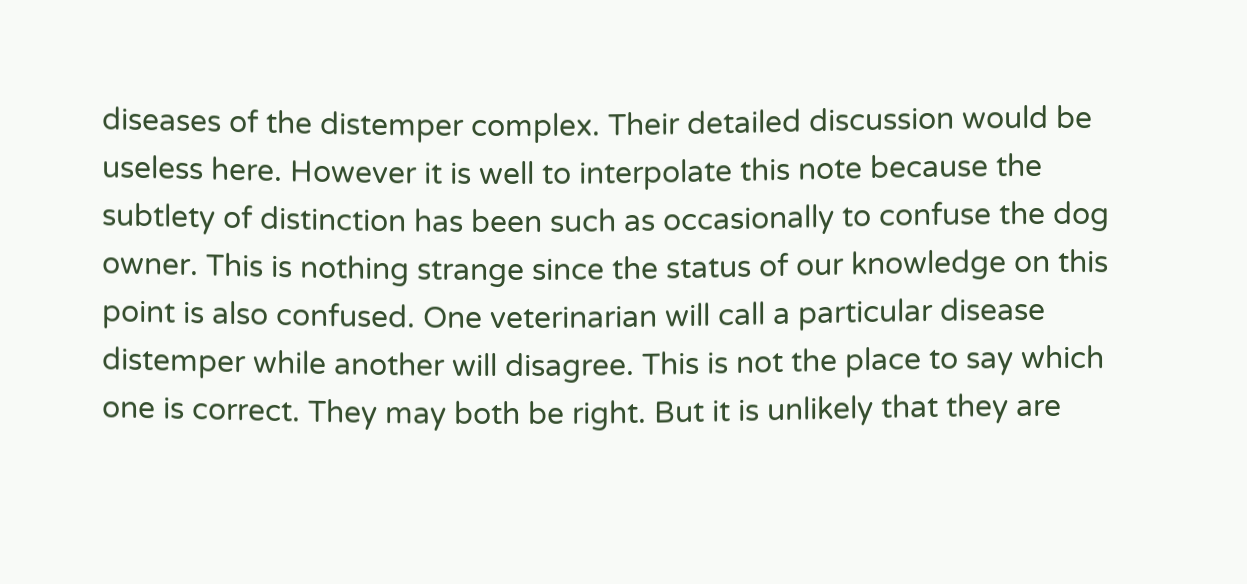diseases of the distemper complex. Their detailed discussion would be useless here. However it is well to interpolate this note because the subtlety of distinction has been such as occasionally to confuse the dog owner. This is nothing strange since the status of our knowledge on this point is also confused. One veterinarian will call a particular disease distemper while another will disagree. This is not the place to say which one is correct. They may both be right. But it is unlikely that they are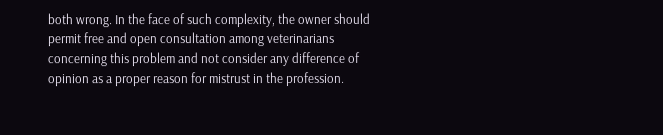both wrong. In the face of such complexity, the owner should permit free and open consultation among veterinarians concerning this problem and not consider any difference of opinion as a proper reason for mistrust in the profession.